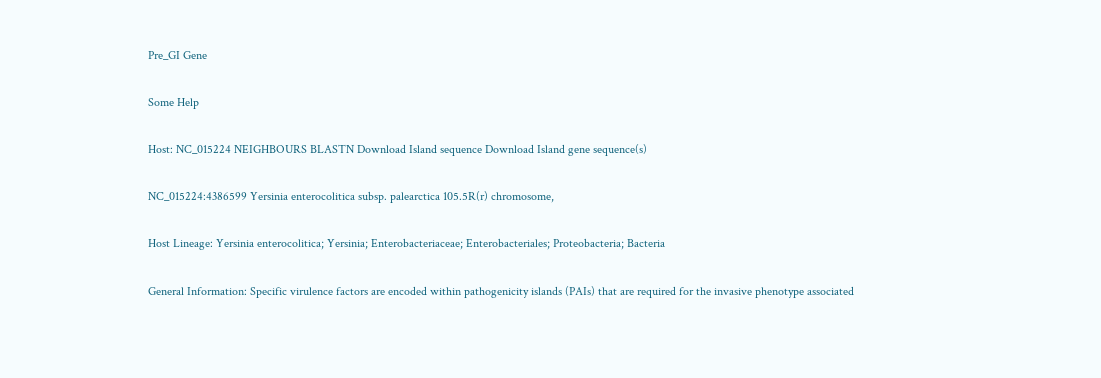Pre_GI Gene

Some Help

Host: NC_015224 NEIGHBOURS BLASTN Download Island sequence Download Island gene sequence(s)

NC_015224:4386599 Yersinia enterocolitica subsp. palearctica 105.5R(r) chromosome,

Host Lineage: Yersinia enterocolitica; Yersinia; Enterobacteriaceae; Enterobacteriales; Proteobacteria; Bacteria

General Information: Specific virulence factors are encoded within pathogenicity islands (PAIs) that are required for the invasive phenotype associated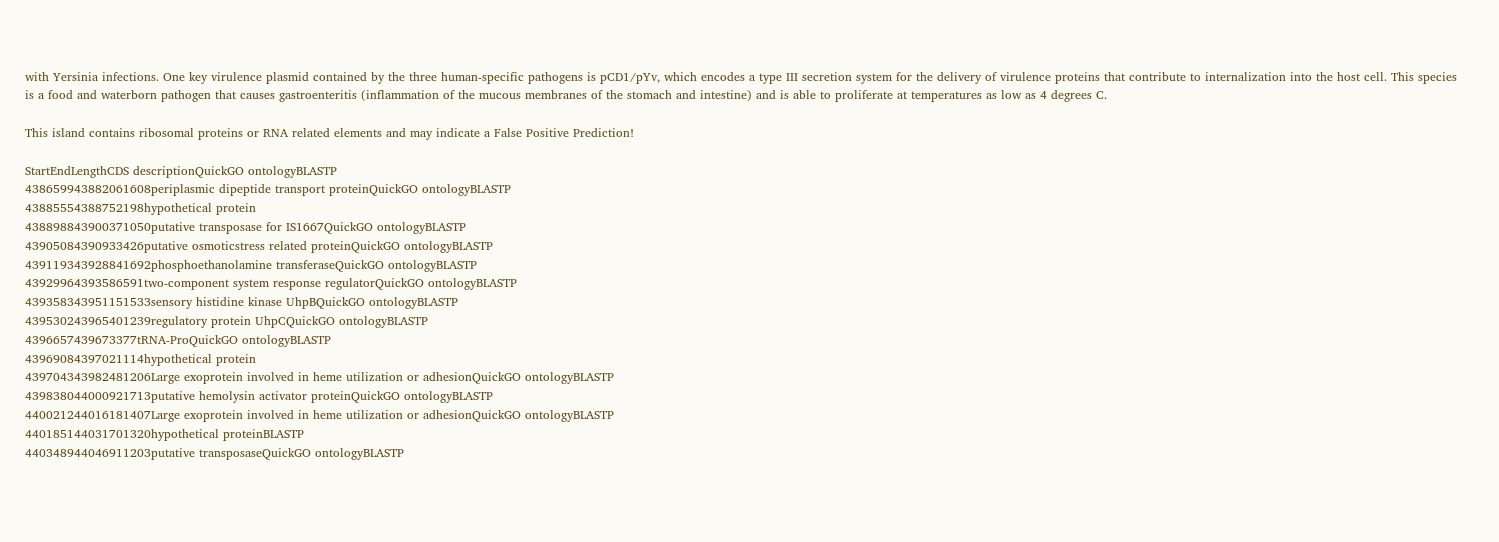with Yersinia infections. One key virulence plasmid contained by the three human-specific pathogens is pCD1/pYv, which encodes a type III secretion system for the delivery of virulence proteins that contribute to internalization into the host cell. This species is a food and waterborn pathogen that causes gastroenteritis (inflammation of the mucous membranes of the stomach and intestine) and is able to proliferate at temperatures as low as 4 degrees C.

This island contains ribosomal proteins or RNA related elements and may indicate a False Positive Prediction!

StartEndLengthCDS descriptionQuickGO ontologyBLASTP
438659943882061608periplasmic dipeptide transport proteinQuickGO ontologyBLASTP
43885554388752198hypothetical protein
438898843900371050putative transposase for IS1667QuickGO ontologyBLASTP
43905084390933426putative osmoticstress related proteinQuickGO ontologyBLASTP
439119343928841692phosphoethanolamine transferaseQuickGO ontologyBLASTP
43929964393586591two-component system response regulatorQuickGO ontologyBLASTP
439358343951151533sensory histidine kinase UhpBQuickGO ontologyBLASTP
439530243965401239regulatory protein UhpCQuickGO ontologyBLASTP
4396657439673377tRNA-ProQuickGO ontologyBLASTP
43969084397021114hypothetical protein
439704343982481206Large exoprotein involved in heme utilization or adhesionQuickGO ontologyBLASTP
439838044000921713putative hemolysin activator proteinQuickGO ontologyBLASTP
440021244016181407Large exoprotein involved in heme utilization or adhesionQuickGO ontologyBLASTP
440185144031701320hypothetical proteinBLASTP
440348944046911203putative transposaseQuickGO ontologyBLASTP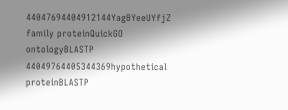44047694404912144YagBYeeUYfjZ family proteinQuickGO ontologyBLASTP
44049764405344369hypothetical proteinBLASTP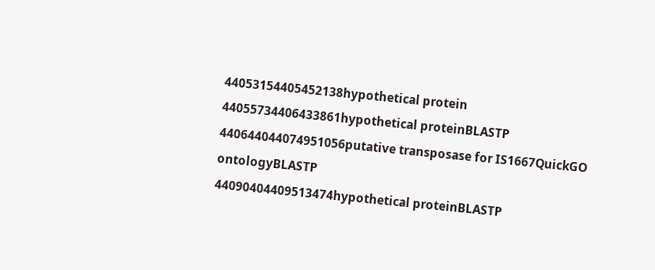44053154405452138hypothetical protein
44055734406433861hypothetical proteinBLASTP
440644044074951056putative transposase for IS1667QuickGO ontologyBLASTP
44090404409513474hypothetical proteinBLASTP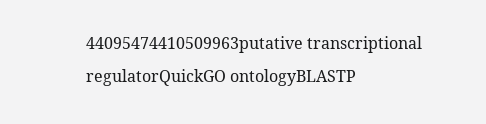44095474410509963putative transcriptional regulatorQuickGO ontologyBLASTP